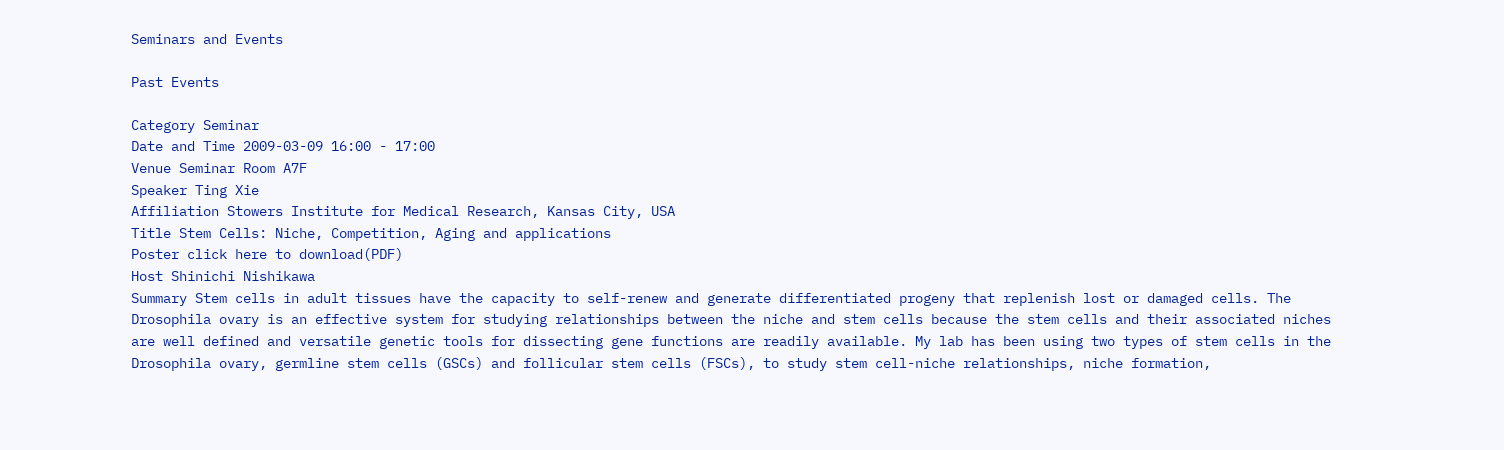Seminars and Events

Past Events

Category Seminar
Date and Time 2009-03-09 16:00 - 17:00
Venue Seminar Room A7F
Speaker Ting Xie
Affiliation Stowers Institute for Medical Research, Kansas City, USA
Title Stem Cells: Niche, Competition, Aging and applications
Poster click here to download(PDF)
Host Shinichi Nishikawa
Summary Stem cells in adult tissues have the capacity to self-renew and generate differentiated progeny that replenish lost or damaged cells. The Drosophila ovary is an effective system for studying relationships between the niche and stem cells because the stem cells and their associated niches are well defined and versatile genetic tools for dissecting gene functions are readily available. My lab has been using two types of stem cells in the Drosophila ovary, germline stem cells (GSCs) and follicular stem cells (FSCs), to study stem cell-niche relationships, niche formation,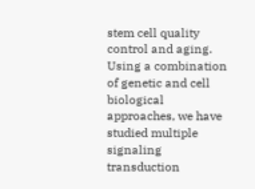stem cell quality control and aging. Using a combination of genetic and cell biological approaches, we have studied multiple signaling transduction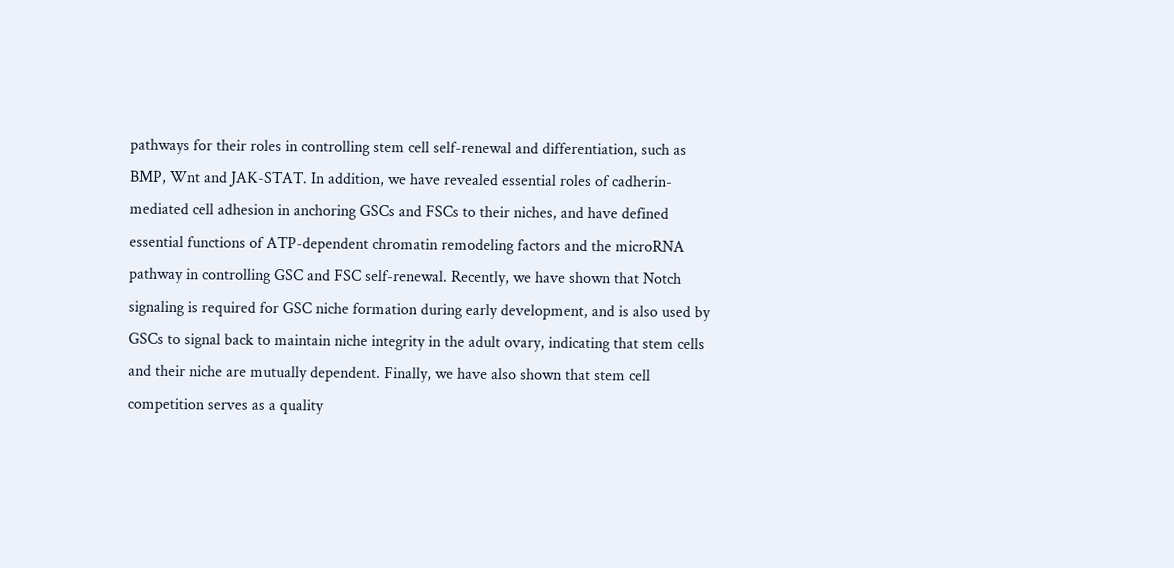pathways for their roles in controlling stem cell self-renewal and differentiation, such as BMP, Wnt and JAK-STAT. In addition, we have revealed essential roles of cadherin-mediated cell adhesion in anchoring GSCs and FSCs to their niches, and have defined essential functions of ATP-dependent chromatin remodeling factors and the microRNA pathway in controlling GSC and FSC self-renewal. Recently, we have shown that Notch signaling is required for GSC niche formation during early development, and is also used by GSCs to signal back to maintain niche integrity in the adult ovary, indicating that stem cells and their niche are mutually dependent. Finally, we have also shown that stem cell competition serves as a quality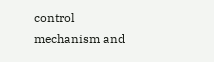control mechanism and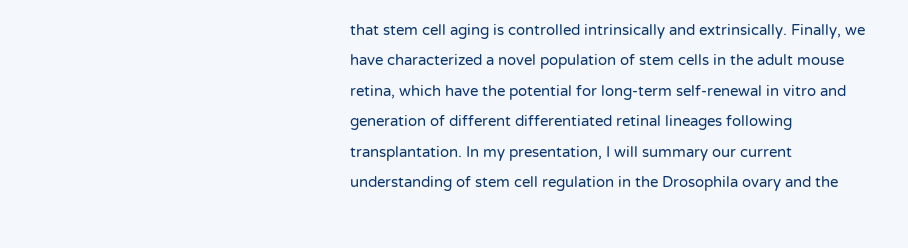that stem cell aging is controlled intrinsically and extrinsically. Finally, we have characterized a novel population of stem cells in the adult mouse retina, which have the potential for long-term self-renewal in vitro and generation of different differentiated retinal lineages following transplantation. In my presentation, I will summary our current understanding of stem cell regulation in the Drosophila ovary and the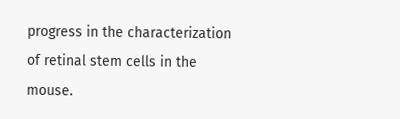progress in the characterization of retinal stem cells in the mouse.